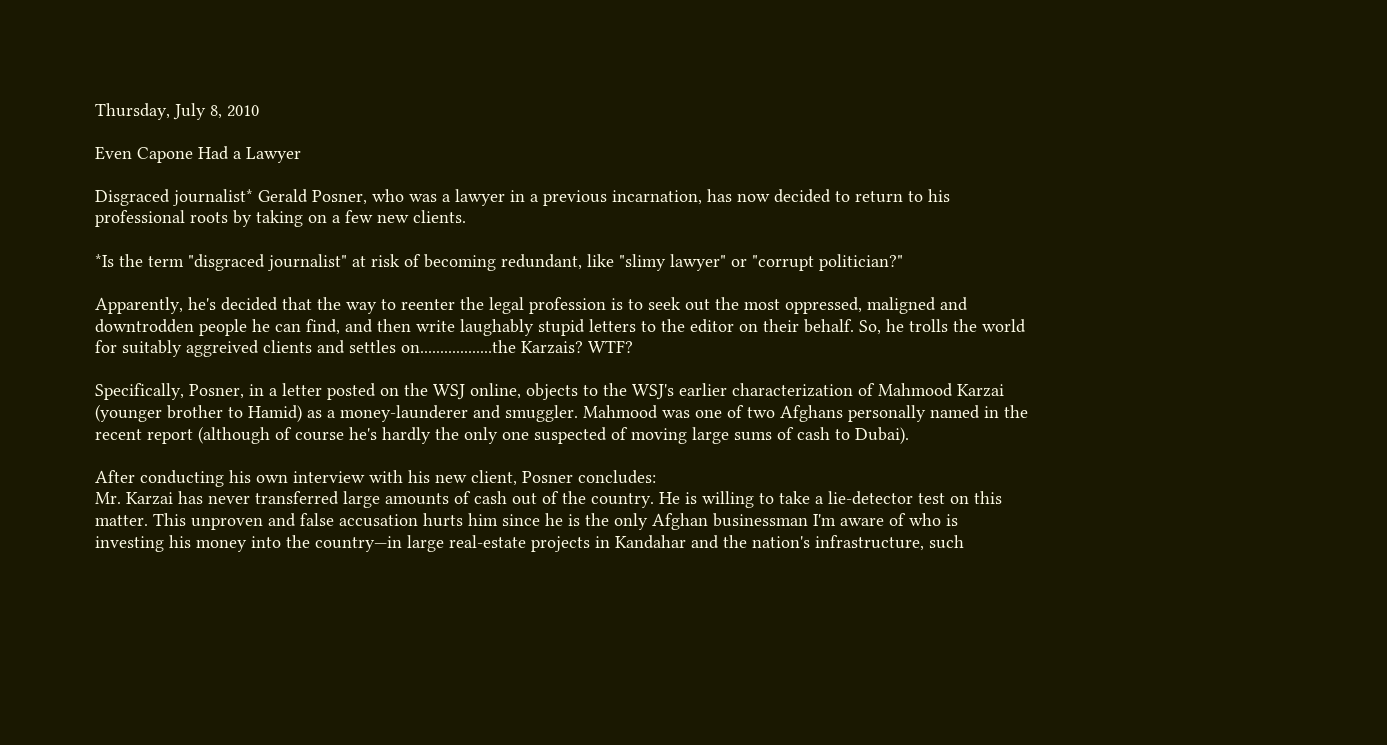Thursday, July 8, 2010

Even Capone Had a Lawyer

Disgraced journalist* Gerald Posner, who was a lawyer in a previous incarnation, has now decided to return to his professional roots by taking on a few new clients.

*Is the term "disgraced journalist" at risk of becoming redundant, like "slimy lawyer" or "corrupt politician?"

Apparently, he's decided that the way to reenter the legal profession is to seek out the most oppressed, maligned and downtrodden people he can find, and then write laughably stupid letters to the editor on their behalf. So, he trolls the world for suitably aggreived clients and settles on..................the Karzais? WTF?

Specifically, Posner, in a letter posted on the WSJ online, objects to the WSJ's earlier characterization of Mahmood Karzai (younger brother to Hamid) as a money-launderer and smuggler. Mahmood was one of two Afghans personally named in the recent report (although of course he's hardly the only one suspected of moving large sums of cash to Dubai).

After conducting his own interview with his new client, Posner concludes:
Mr. Karzai has never transferred large amounts of cash out of the country. He is willing to take a lie-detector test on this matter. This unproven and false accusation hurts him since he is the only Afghan businessman I'm aware of who is investing his money into the country—in large real-estate projects in Kandahar and the nation's infrastructure, such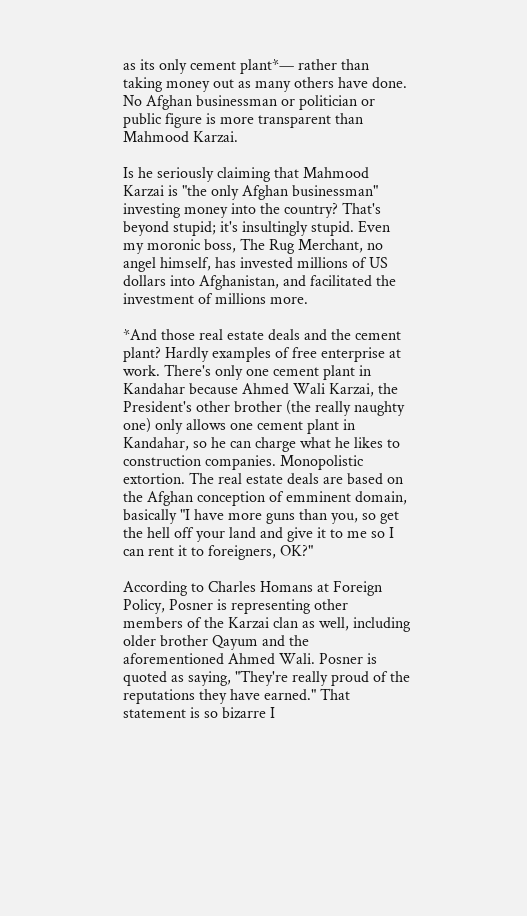as its only cement plant*— rather than taking money out as many others have done. No Afghan businessman or politician or public figure is more transparent than Mahmood Karzai.

Is he seriously claiming that Mahmood Karzai is "the only Afghan businessman" investing money into the country? That's beyond stupid; it's insultingly stupid. Even my moronic boss, The Rug Merchant, no angel himself, has invested millions of US dollars into Afghanistan, and facilitated the investment of millions more.

*And those real estate deals and the cement plant? Hardly examples of free enterprise at work. There's only one cement plant in Kandahar because Ahmed Wali Karzai, the President's other brother (the really naughty one) only allows one cement plant in Kandahar, so he can charge what he likes to construction companies. Monopolistic extortion. The real estate deals are based on the Afghan conception of emminent domain, basically "I have more guns than you, so get the hell off your land and give it to me so I can rent it to foreigners, OK?"

According to Charles Homans at Foreign Policy, Posner is representing other members of the Karzai clan as well, including older brother Qayum and the aforementioned Ahmed Wali. Posner is quoted as saying, "They're really proud of the reputations they have earned." That statement is so bizarre I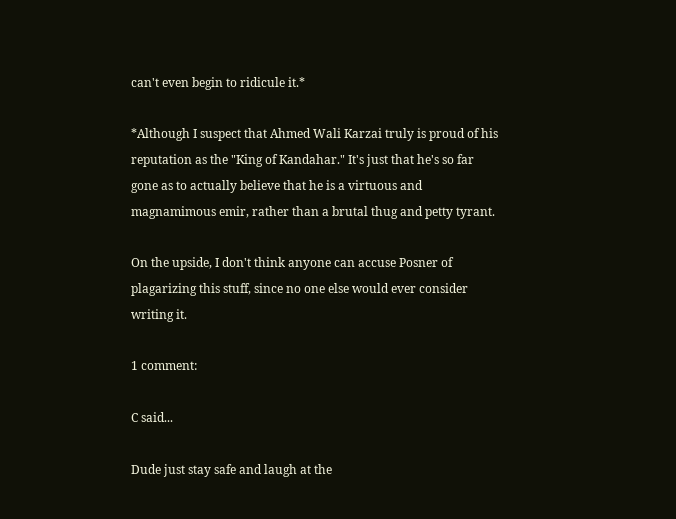can't even begin to ridicule it.*

*Although I suspect that Ahmed Wali Karzai truly is proud of his reputation as the "King of Kandahar." It's just that he's so far gone as to actually believe that he is a virtuous and magnamimous emir, rather than a brutal thug and petty tyrant.

On the upside, I don't think anyone can accuse Posner of plagarizing this stuff, since no one else would ever consider writing it.

1 comment:

C said...

Dude just stay safe and laugh at the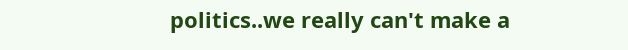politics..we really can't make a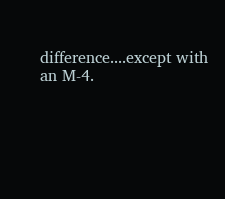difference....except with an M-4.